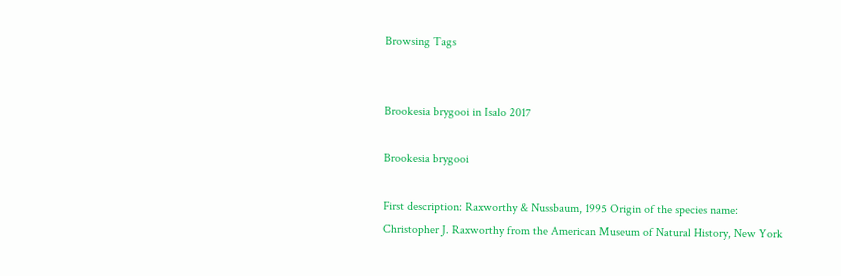Browsing Tags


Brookesia brygooi in Isalo 2017

Brookesia brygooi

First description: Raxworthy & Nussbaum, 1995 Origin of the species name: Christopher J. Raxworthy from the American Museum of Natural History, New York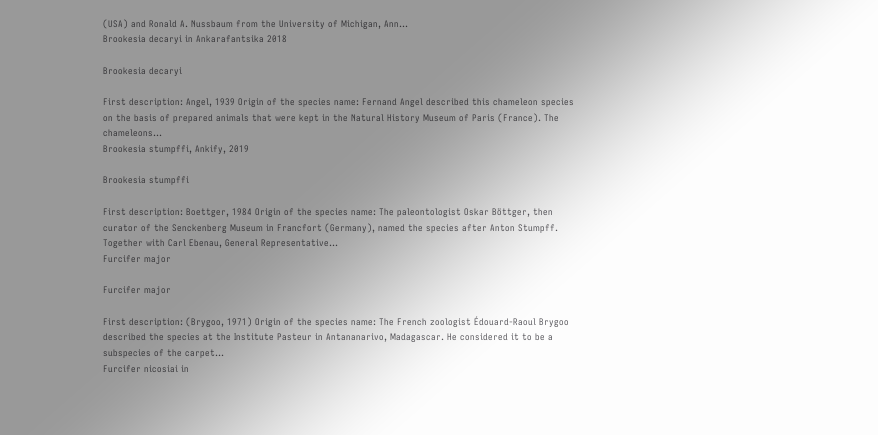(USA) and Ronald A. Nussbaum from the University of Michigan, Ann...
Brookesia decaryi in Ankarafantsika 2018

Brookesia decaryi

First description: Angel, 1939 Origin of the species name: Fernand Angel described this chameleon species on the basis of prepared animals that were kept in the Natural History Museum of Paris (France). The chameleons...
Brookesia stumpffi, Ankify, 2019

Brookesia stumpffi

First description: Boettger, 1984 Origin of the species name: The paleontologist Oskar Böttger, then curator of the Senckenberg Museum in Francfort (Germany), named the species after Anton Stumpff. Together with Carl Ebenau, General Representative...
Furcifer major

Furcifer major

First description: (Brygoo, 1971) Origin of the species name: The French zoologist Édouard-Raoul Brygoo described the species at the Institute Pasteur in Antananarivo, Madagascar. He considered it to be a subspecies of the carpet...
Furcifer nicosiai in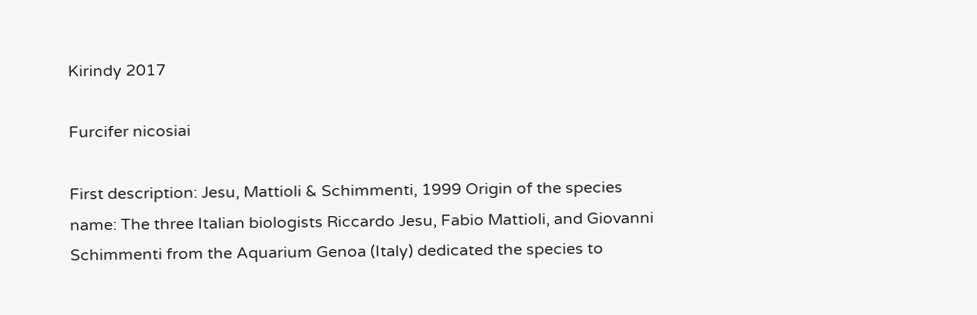Kirindy 2017

Furcifer nicosiai

First description: Jesu, Mattioli & Schimmenti, 1999 Origin of the species name: The three Italian biologists Riccardo Jesu, Fabio Mattioli, and Giovanni Schimmenti from the Aquarium Genoa (Italy) dedicated the species to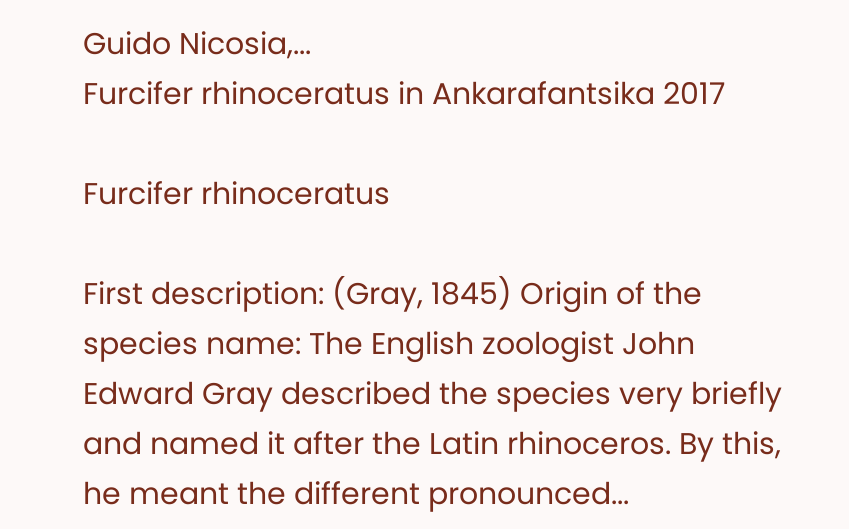Guido Nicosia,...
Furcifer rhinoceratus in Ankarafantsika 2017

Furcifer rhinoceratus

First description: (Gray, 1845) Origin of the species name: The English zoologist John Edward Gray described the species very briefly and named it after the Latin rhinoceros. By this, he meant the different pronounced...